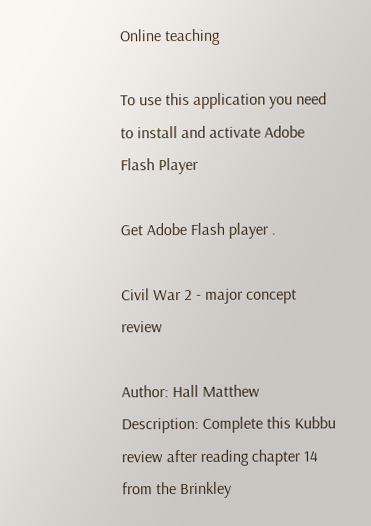Online teaching

To use this application you need to install and activate Adobe Flash Player

Get Adobe Flash player .

Civil War 2 - major concept review

Author: Hall Matthew
Description: Complete this Kubbu review after reading chapter 14 from the Brinkley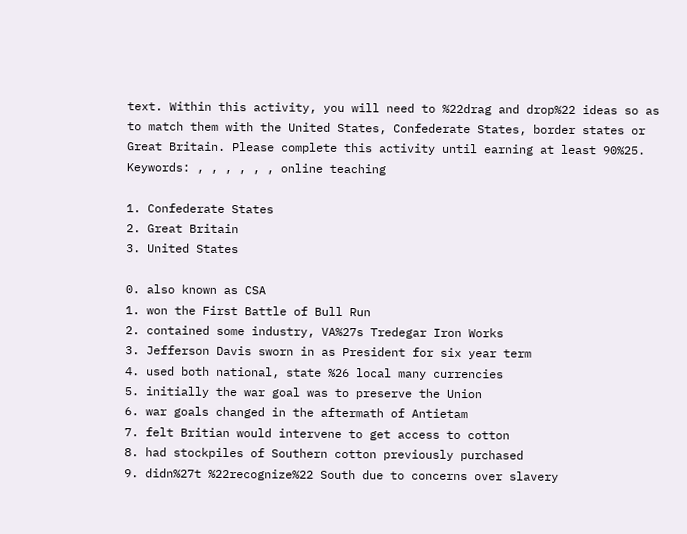text. Within this activity, you will need to %22drag and drop%22 ideas so as to match them with the United States, Confederate States, border states or Great Britain. Please complete this activity until earning at least 90%25.
Keywords: , , , , , , online teaching

1. Confederate States
2. Great Britain
3. United States

0. also known as CSA
1. won the First Battle of Bull Run
2. contained some industry, VA%27s Tredegar Iron Works
3. Jefferson Davis sworn in as President for six year term
4. used both national, state %26 local many currencies
5. initially the war goal was to preserve the Union
6. war goals changed in the aftermath of Antietam
7. felt Britian would intervene to get access to cotton
8. had stockpiles of Southern cotton previously purchased
9. didn%27t %22recognize%22 South due to concerns over slavery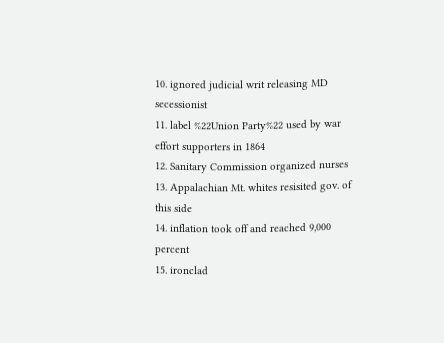10. ignored judicial writ releasing MD secessionist
11. label %22Union Party%22 used by war effort supporters in 1864
12. Sanitary Commission organized nurses
13. Appalachian Mt. whites resisited gov. of this side
14. inflation took off and reached 9,000 percent
15. ironclad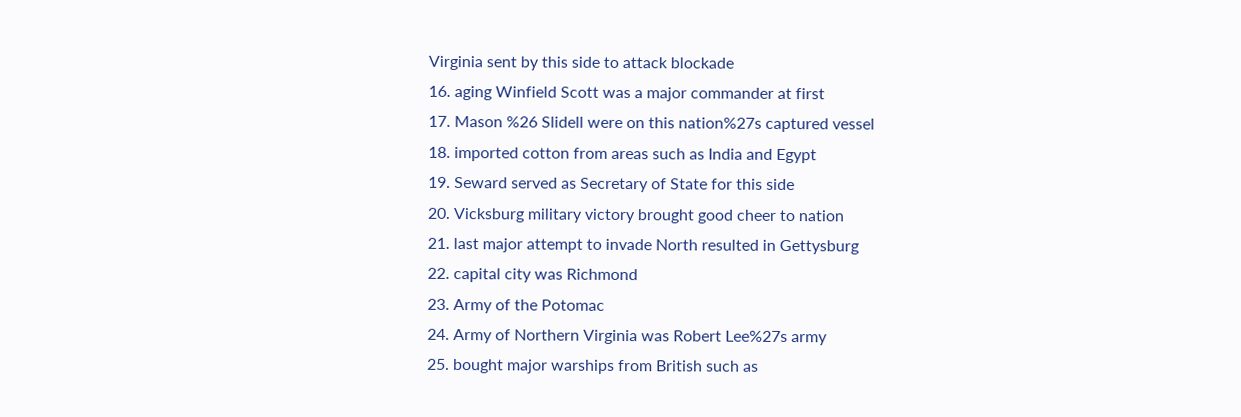Virginia sent by this side to attack blockade
16. aging Winfield Scott was a major commander at first
17. Mason %26 Slidell were on this nation%27s captured vessel
18. imported cotton from areas such as India and Egypt
19. Seward served as Secretary of State for this side
20. Vicksburg military victory brought good cheer to nation
21. last major attempt to invade North resulted in Gettysburg
22. capital city was Richmond
23. Army of the Potomac
24. Army of Northern Virginia was Robert Lee%27s army
25. bought major warships from British such as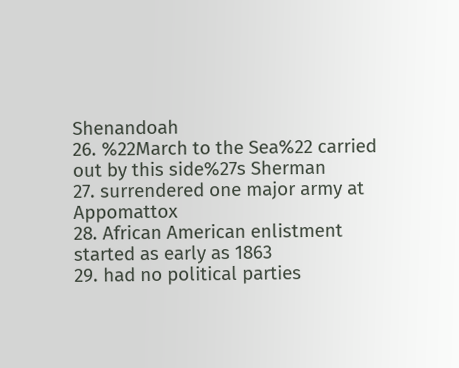Shenandoah
26. %22March to the Sea%22 carried out by this side%27s Sherman
27. surrendered one major army at Appomattox
28. African American enlistment started as early as 1863
29. had no political parties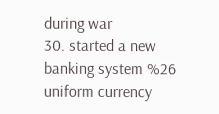during war
30. started a new banking system %26 uniform currency